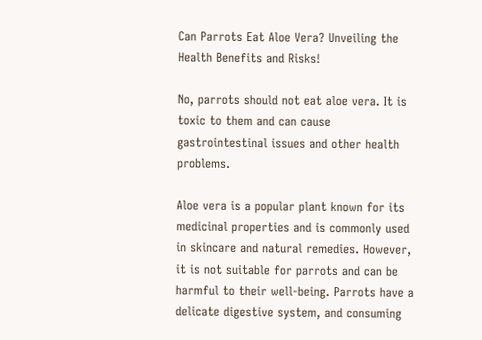Can Parrots Eat Aloe Vera? Unveiling the Health Benefits and Risks!

No, parrots should not eat aloe vera. It is toxic to them and can cause gastrointestinal issues and other health problems.

Aloe vera is a popular plant known for its medicinal properties and is commonly used in skincare and natural remedies. However, it is not suitable for parrots and can be harmful to their well-being. Parrots have a delicate digestive system, and consuming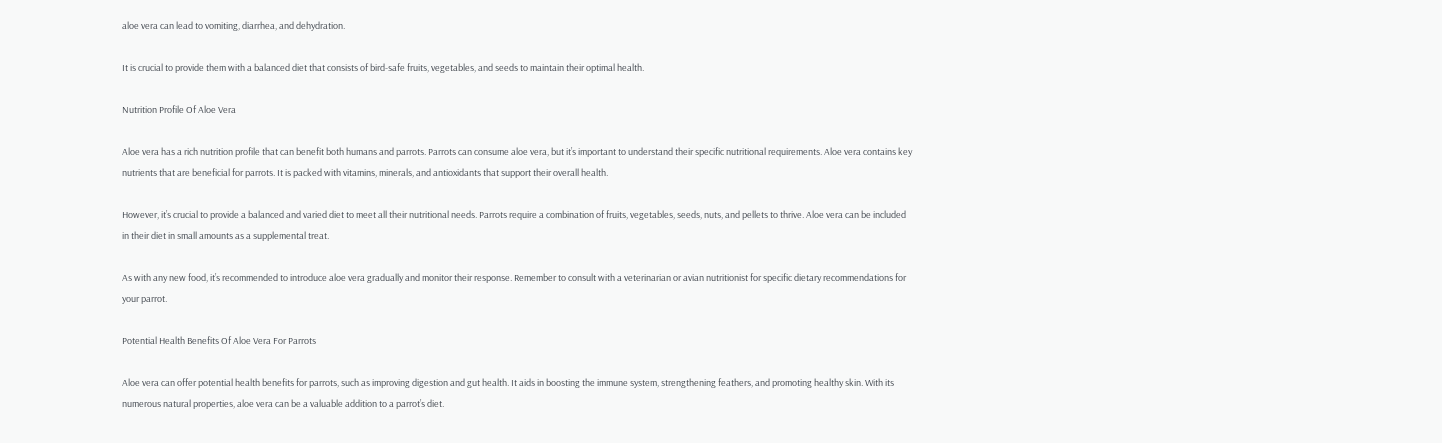aloe vera can lead to vomiting, diarrhea, and dehydration.

It is crucial to provide them with a balanced diet that consists of bird-safe fruits, vegetables, and seeds to maintain their optimal health.

Nutrition Profile Of Aloe Vera

Aloe vera has a rich nutrition profile that can benefit both humans and parrots. Parrots can consume aloe vera, but it’s important to understand their specific nutritional requirements. Aloe vera contains key nutrients that are beneficial for parrots. It is packed with vitamins, minerals, and antioxidants that support their overall health.

However, it’s crucial to provide a balanced and varied diet to meet all their nutritional needs. Parrots require a combination of fruits, vegetables, seeds, nuts, and pellets to thrive. Aloe vera can be included in their diet in small amounts as a supplemental treat.

As with any new food, it’s recommended to introduce aloe vera gradually and monitor their response. Remember to consult with a veterinarian or avian nutritionist for specific dietary recommendations for your parrot.

Potential Health Benefits Of Aloe Vera For Parrots

Aloe vera can offer potential health benefits for parrots, such as improving digestion and gut health. It aids in boosting the immune system, strengthening feathers, and promoting healthy skin. With its numerous natural properties, aloe vera can be a valuable addition to a parrot’s diet.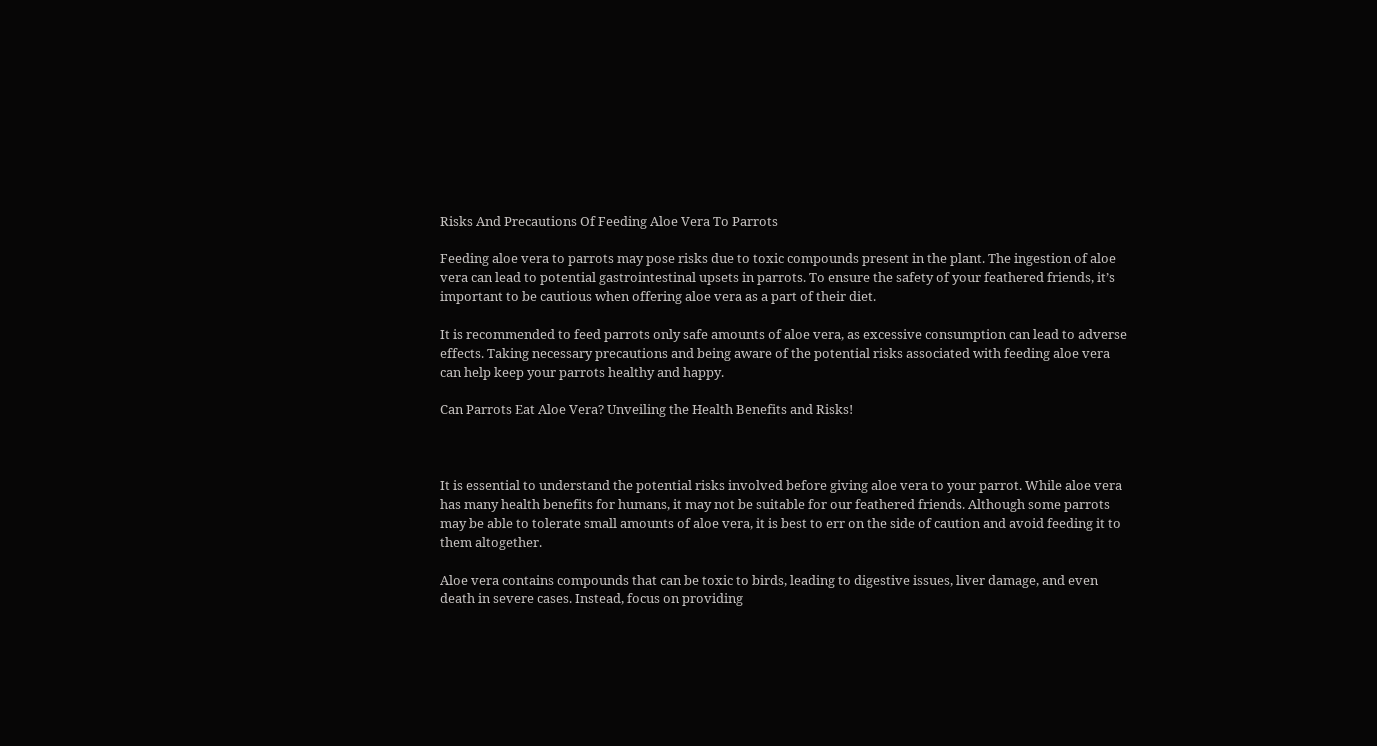Risks And Precautions Of Feeding Aloe Vera To Parrots

Feeding aloe vera to parrots may pose risks due to toxic compounds present in the plant. The ingestion of aloe vera can lead to potential gastrointestinal upsets in parrots. To ensure the safety of your feathered friends, it’s important to be cautious when offering aloe vera as a part of their diet.

It is recommended to feed parrots only safe amounts of aloe vera, as excessive consumption can lead to adverse effects. Taking necessary precautions and being aware of the potential risks associated with feeding aloe vera can help keep your parrots healthy and happy.

Can Parrots Eat Aloe Vera? Unveiling the Health Benefits and Risks!



It is essential to understand the potential risks involved before giving aloe vera to your parrot. While aloe vera has many health benefits for humans, it may not be suitable for our feathered friends. Although some parrots may be able to tolerate small amounts of aloe vera, it is best to err on the side of caution and avoid feeding it to them altogether.

Aloe vera contains compounds that can be toxic to birds, leading to digestive issues, liver damage, and even death in severe cases. Instead, focus on providing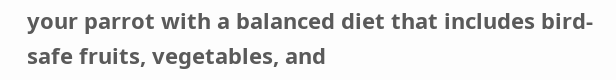your parrot with a balanced diet that includes bird-safe fruits, vegetables, and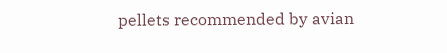pellets recommended by avian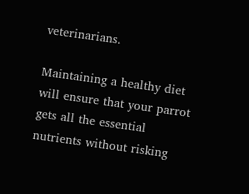veterinarians.

Maintaining a healthy diet will ensure that your parrot gets all the essential nutrients without risking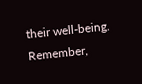their well-being. Remember,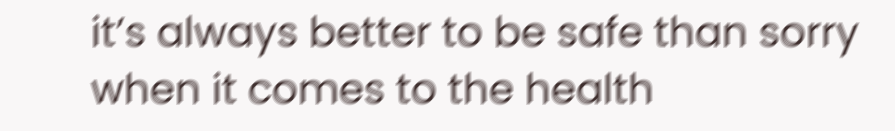it’s always better to be safe than sorry when it comes to the health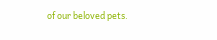of our beloved pets.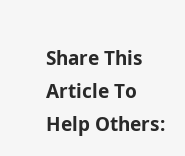Share This Article To Help Others: